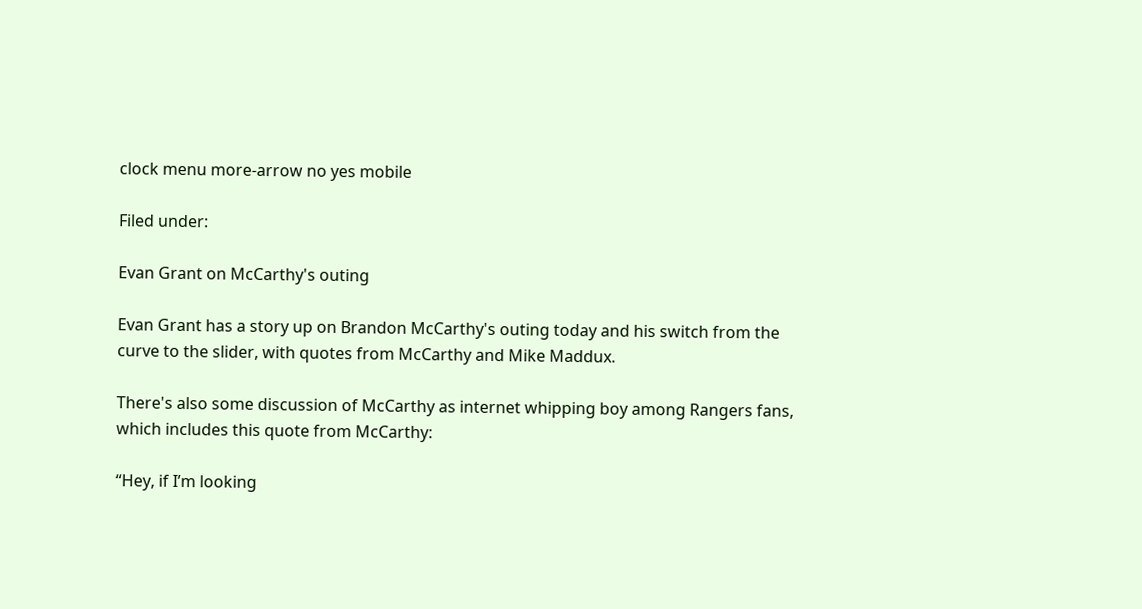clock menu more-arrow no yes mobile

Filed under:

Evan Grant on McCarthy's outing

Evan Grant has a story up on Brandon McCarthy's outing today and his switch from the curve to the slider, with quotes from McCarthy and Mike Maddux.

There's also some discussion of McCarthy as internet whipping boy among Rangers fans, which includes this quote from McCarthy:

“Hey, if I’m looking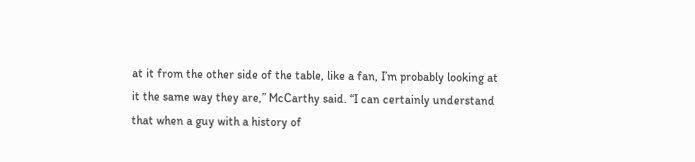at it from the other side of the table, like a fan, I’m probably looking at it the same way they are,” McCarthy said. “I can certainly understand that when a guy with a history of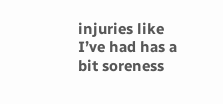injuries like I’ve had has a bit soreness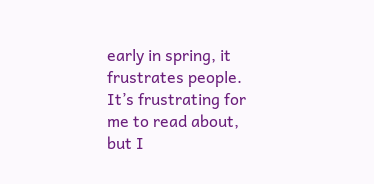early in spring, it frustrates people. It’s frustrating for me to read about, but I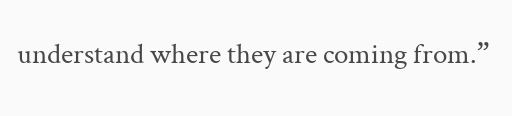understand where they are coming from.”